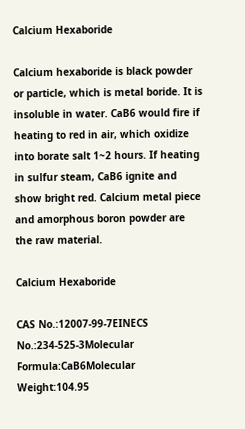Calcium Hexaboride

Calcium hexaboride is black powder or particle, which is metal boride. It is insoluble in water. CaB6 would fire if heating to red in air, which oxidize into borate salt 1~2 hours. If heating in sulfur steam, CaB6 ignite and show bright red. Calcium metal piece and amorphous boron powder are the raw material.

Calcium Hexaboride

CAS No.:12007-99-7EINECS No.:234-525-3Molecular Formula:CaB6Molecular Weight:104.95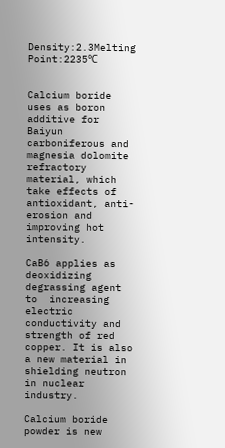Density:2.3Melting Point:2235℃


Calcium boride uses as boron additive for  Baiyun carboniferous and magnesia dolomite refractory material, which take effects of antioxidant, anti-erosion and improving hot intensity.

CaB6 applies as deoxidizing degrassing agent to  increasing electric conductivity and strength of red copper. It is also a new material in shielding neutron in nuclear industry.

Calcium boride powder is new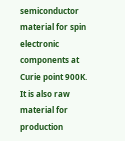semiconductor material for spin electronic components at Curie point 900K.  It is also raw material for production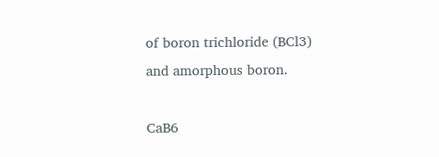of boron trichloride (BCl3) and amorphous boron.

CaB6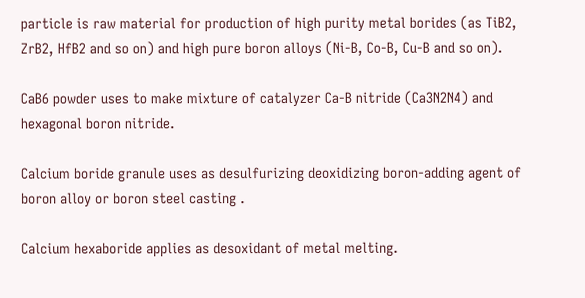particle is raw material for production of high purity metal borides (as TiB2, ZrB2, HfB2 and so on) and high pure boron alloys (Ni-B, Co-B, Cu-B and so on).

CaB6 powder uses to make mixture of catalyzer Ca-B nitride (Ca3N2N4) and hexagonal boron nitride.

Calcium boride granule uses as desulfurizing deoxidizing boron-adding agent of boron alloy or boron steel casting .

Calcium hexaboride applies as desoxidant of metal melting.